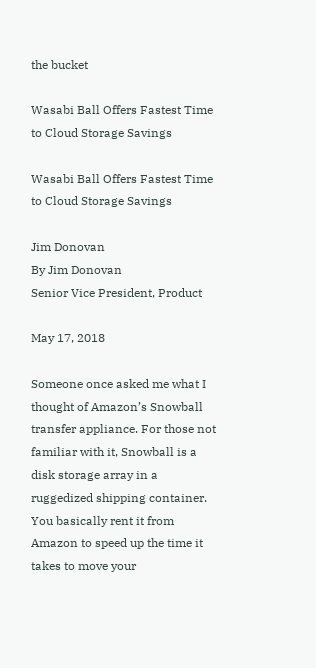the bucket

Wasabi Ball Offers Fastest Time to Cloud Storage Savings

Wasabi Ball Offers Fastest Time to Cloud Storage Savings

Jim Donovan
By Jim Donovan
Senior Vice President, Product

May 17, 2018

Someone once asked me what I thought of Amazon’s Snowball transfer appliance. For those not familiar with it, Snowball is a disk storage array in a ruggedized shipping container. You basically rent it from Amazon to speed up the time it takes to move your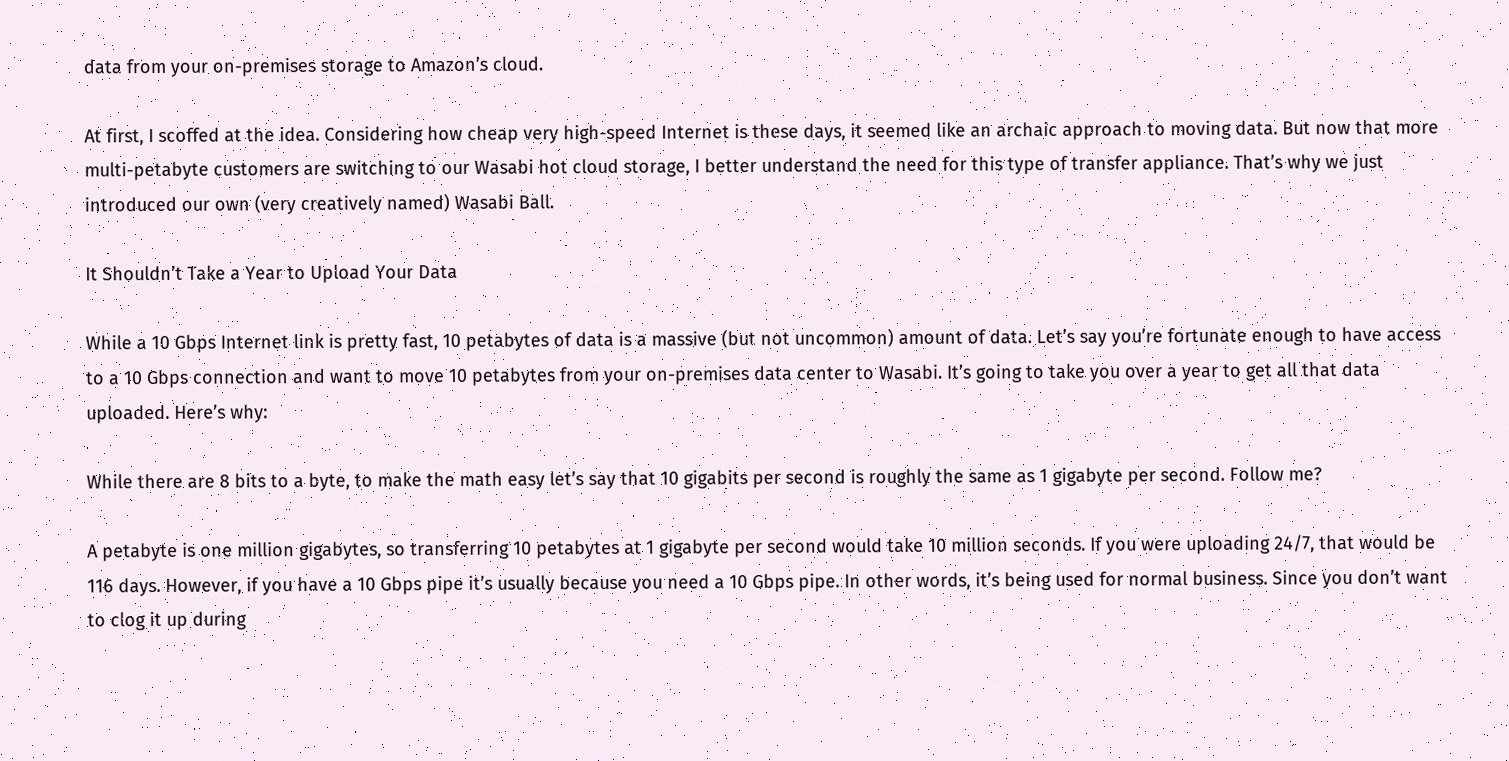data from your on-premises storage to Amazon’s cloud.

At first, I scoffed at the idea. Considering how cheap very high-speed Internet is these days, it seemed like an archaic approach to moving data. But now that more multi-petabyte customers are switching to our Wasabi hot cloud storage, I better understand the need for this type of transfer appliance. That’s why we just introduced our own (very creatively named) Wasabi Ball.

It Shouldn’t Take a Year to Upload Your Data

While a 10 Gbps Internet link is pretty fast, 10 petabytes of data is a massive (but not uncommon) amount of data. Let’s say you’re fortunate enough to have access to a 10 Gbps connection and want to move 10 petabytes from your on-premises data center to Wasabi. It’s going to take you over a year to get all that data uploaded. Here’s why:

While there are 8 bits to a byte, to make the math easy let’s say that 10 gigabits per second is roughly the same as 1 gigabyte per second. Follow me?

A petabyte is one million gigabytes, so transferring 10 petabytes at 1 gigabyte per second would take 10 million seconds. If you were uploading 24/7, that would be 116 days. However, if you have a 10 Gbps pipe it’s usually because you need a 10 Gbps pipe. In other words, it’s being used for normal business. Since you don’t want to clog it up during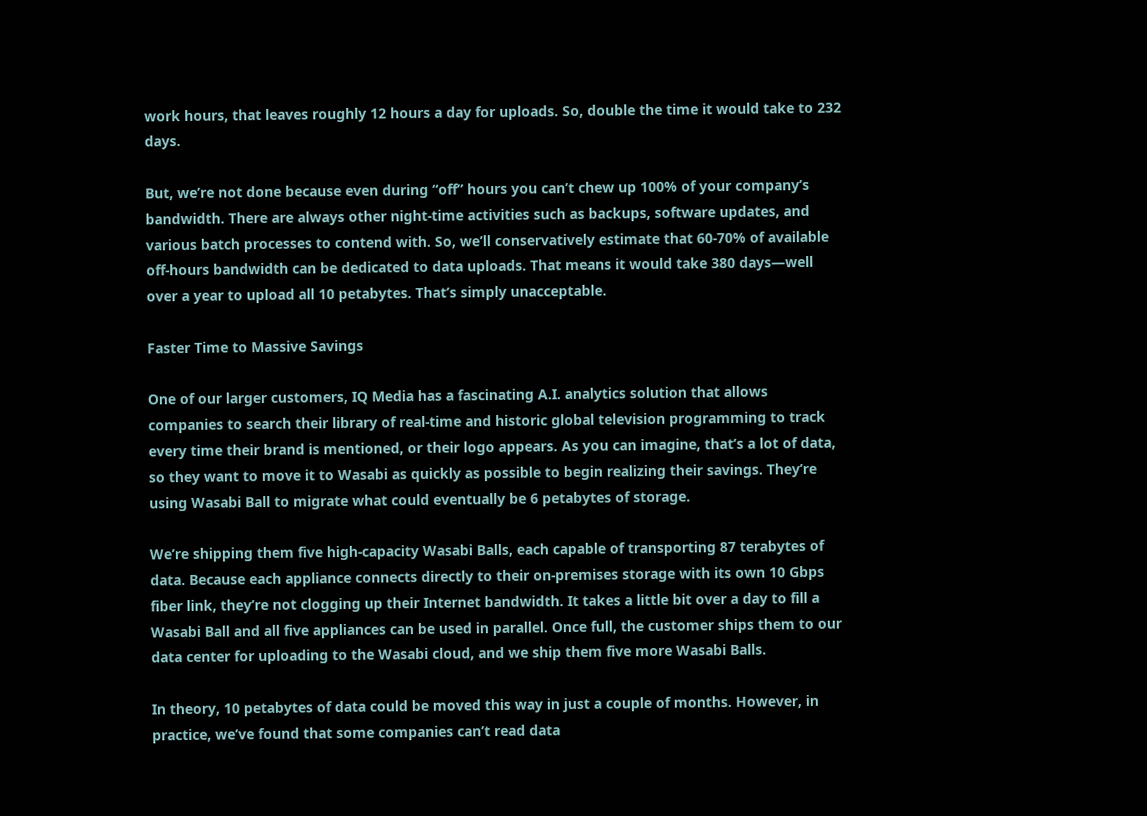work hours, that leaves roughly 12 hours a day for uploads. So, double the time it would take to 232 days.

But, we’re not done because even during “off” hours you can’t chew up 100% of your company’s bandwidth. There are always other night-time activities such as backups, software updates, and various batch processes to contend with. So, we’ll conservatively estimate that 60-70% of available off-hours bandwidth can be dedicated to data uploads. That means it would take 380 days—well over a year to upload all 10 petabytes. That’s simply unacceptable.

Faster Time to Massive Savings

One of our larger customers, IQ Media has a fascinating A.I. analytics solution that allows companies to search their library of real-time and historic global television programming to track every time their brand is mentioned, or their logo appears. As you can imagine, that’s a lot of data, so they want to move it to Wasabi as quickly as possible to begin realizing their savings. They’re using Wasabi Ball to migrate what could eventually be 6 petabytes of storage.

We’re shipping them five high-capacity Wasabi Balls, each capable of transporting 87 terabytes of data. Because each appliance connects directly to their on-premises storage with its own 10 Gbps fiber link, they’re not clogging up their Internet bandwidth. It takes a little bit over a day to fill a Wasabi Ball and all five appliances can be used in parallel. Once full, the customer ships them to our data center for uploading to the Wasabi cloud, and we ship them five more Wasabi Balls.

In theory, 10 petabytes of data could be moved this way in just a couple of months. However, in practice, we’ve found that some companies can’t read data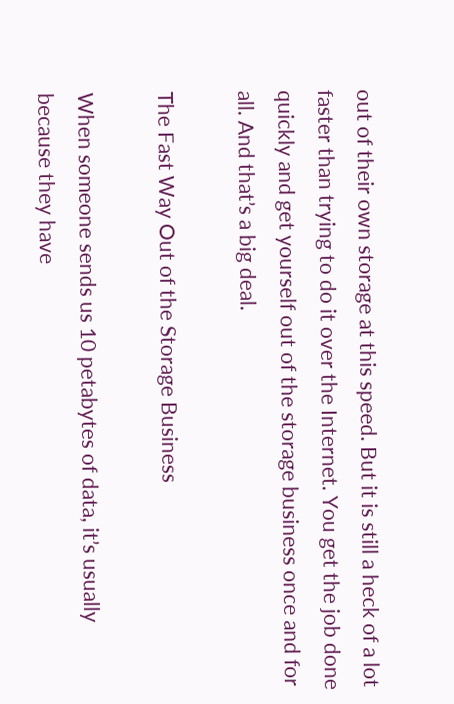out of their own storage at this speed. But it is still a heck of a lot faster than trying to do it over the Internet. You get the job done quickly and get yourself out of the storage business once and for all. And that’s a big deal.

The Fast Way Out of the Storage Business

When someone sends us 10 petabytes of data, it’s usually because they have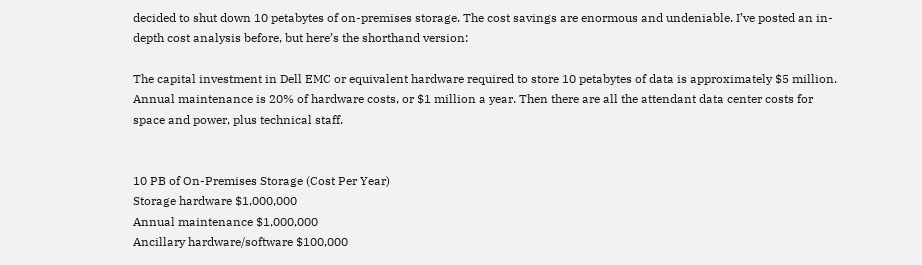decided to shut down 10 petabytes of on-premises storage. The cost savings are enormous and undeniable. I’ve posted an in-depth cost analysis before, but here’s the shorthand version:

The capital investment in Dell EMC or equivalent hardware required to store 10 petabytes of data is approximately $5 million. Annual maintenance is 20% of hardware costs, or $1 million a year. Then there are all the attendant data center costs for space and power, plus technical staff.


10 PB of On-Premises Storage (Cost Per Year)
Storage hardware $1,000,000
Annual maintenance $1,000,000
Ancillary hardware/software $100,000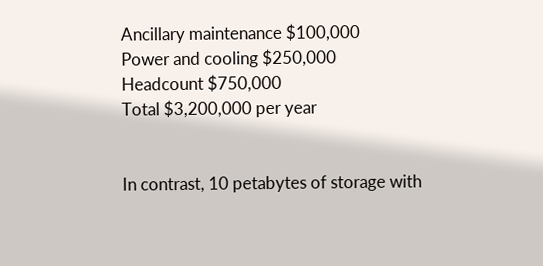Ancillary maintenance $100,000
Power and cooling $250,000
Headcount $750,000
Total $3,200,000 per year


In contrast, 10 petabytes of storage with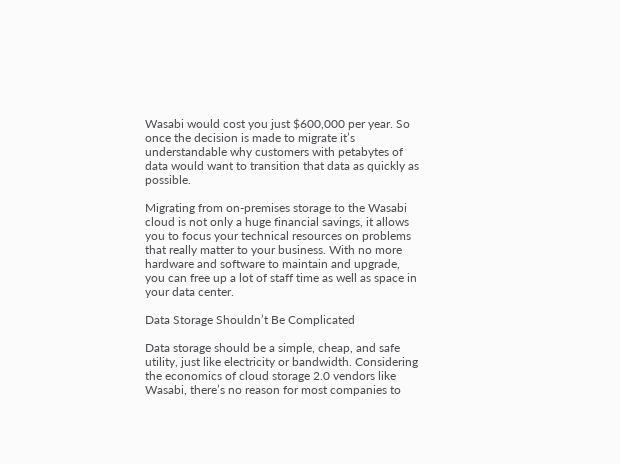Wasabi would cost you just $600,000 per year. So once the decision is made to migrate it’s understandable why customers with petabytes of data would want to transition that data as quickly as possible.

Migrating from on-premises storage to the Wasabi cloud is not only a huge financial savings, it allows you to focus your technical resources on problems that really matter to your business. With no more hardware and software to maintain and upgrade, you can free up a lot of staff time as well as space in your data center.

Data Storage Shouldn’t Be Complicated

Data storage should be a simple, cheap, and safe utility, just like electricity or bandwidth. Considering the economics of cloud storage 2.0 vendors like Wasabi, there’s no reason for most companies to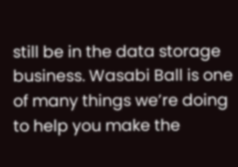still be in the data storage business. Wasabi Ball is one of many things we’re doing to help you make the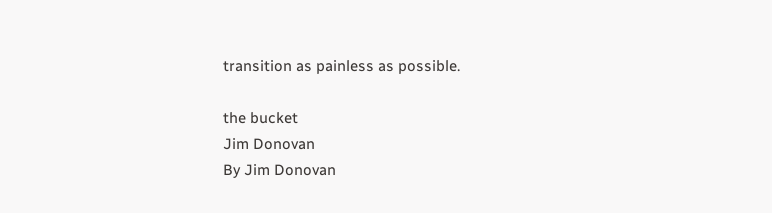transition as painless as possible.

the bucket
Jim Donovan
By Jim Donovan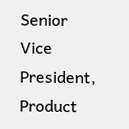Senior Vice President, Product